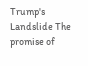Trump's Landslide The promise of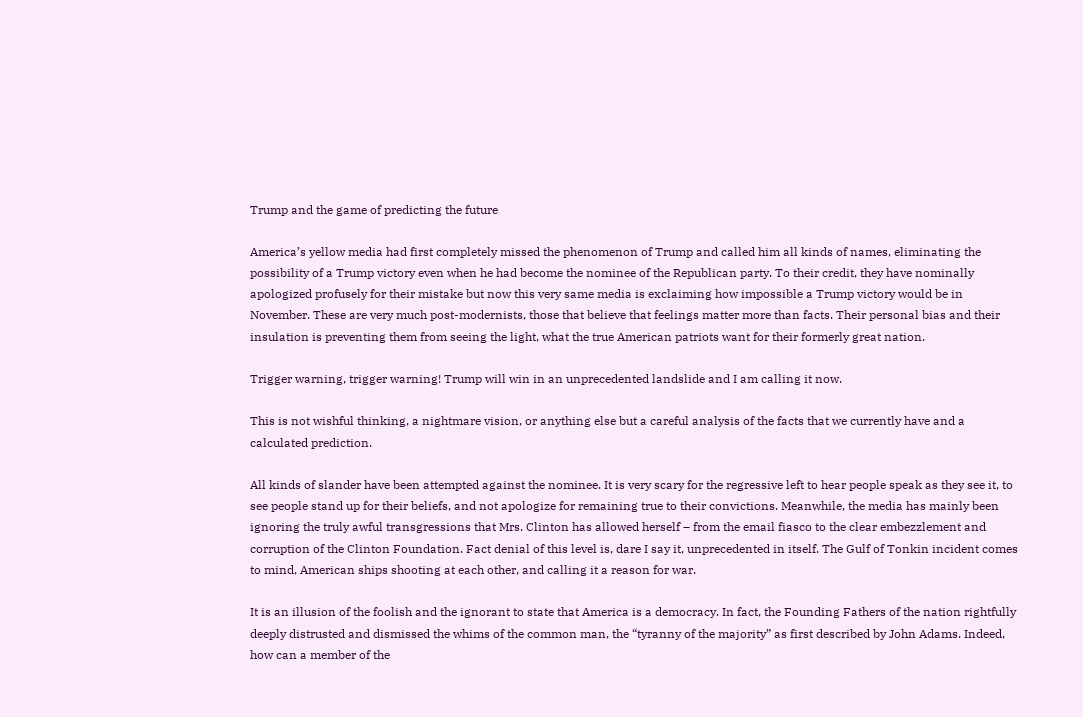Trump and the game of predicting the future

America’s yellow media had first completely missed the phenomenon of Trump and called him all kinds of names, eliminating the possibility of a Trump victory even when he had become the nominee of the Republican party. To their credit, they have nominally apologized profusely for their mistake but now this very same media is exclaiming how impossible a Trump victory would be in November. These are very much post-modernists, those that believe that feelings matter more than facts. Their personal bias and their insulation is preventing them from seeing the light, what the true American patriots want for their formerly great nation.

Trigger warning, trigger warning! Trump will win in an unprecedented landslide and I am calling it now.

This is not wishful thinking, a nightmare vision, or anything else but a careful analysis of the facts that we currently have and a calculated prediction.

All kinds of slander have been attempted against the nominee. It is very scary for the regressive left to hear people speak as they see it, to see people stand up for their beliefs, and not apologize for remaining true to their convictions. Meanwhile, the media has mainly been ignoring the truly awful transgressions that Mrs. Clinton has allowed herself – from the email fiasco to the clear embezzlement and corruption of the Clinton Foundation. Fact denial of this level is, dare I say it, unprecedented in itself. The Gulf of Tonkin incident comes to mind, American ships shooting at each other, and calling it a reason for war.

It is an illusion of the foolish and the ignorant to state that America is a democracy. In fact, the Founding Fathers of the nation rightfully deeply distrusted and dismissed the whims of the common man, the “tyranny of the majority” as first described by John Adams. Indeed, how can a member of the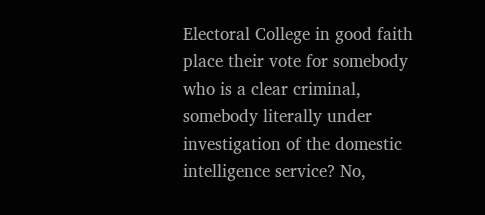Electoral College in good faith place their vote for somebody who is a clear criminal, somebody literally under investigation of the domestic intelligence service? No,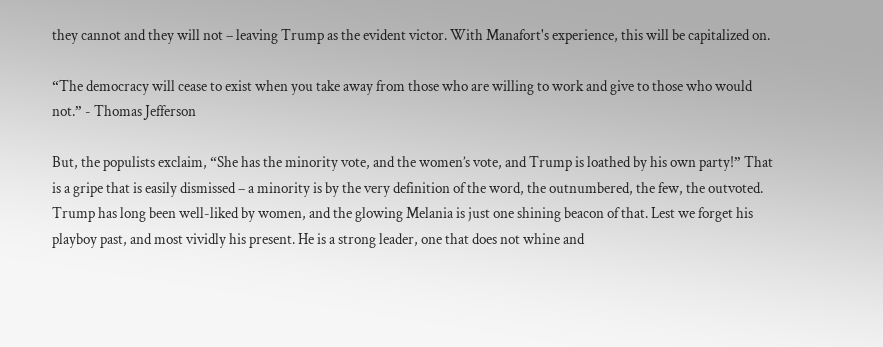they cannot and they will not – leaving Trump as the evident victor. With Manafort's experience, this will be capitalized on.

“The democracy will cease to exist when you take away from those who are willing to work and give to those who would not.” - Thomas Jefferson

But, the populists exclaim, “She has the minority vote, and the women’s vote, and Trump is loathed by his own party!” That is a gripe that is easily dismissed – a minority is by the very definition of the word, the outnumbered, the few, the outvoted. Trump has long been well-liked by women, and the glowing Melania is just one shining beacon of that. Lest we forget his playboy past, and most vividly his present. He is a strong leader, one that does not whine and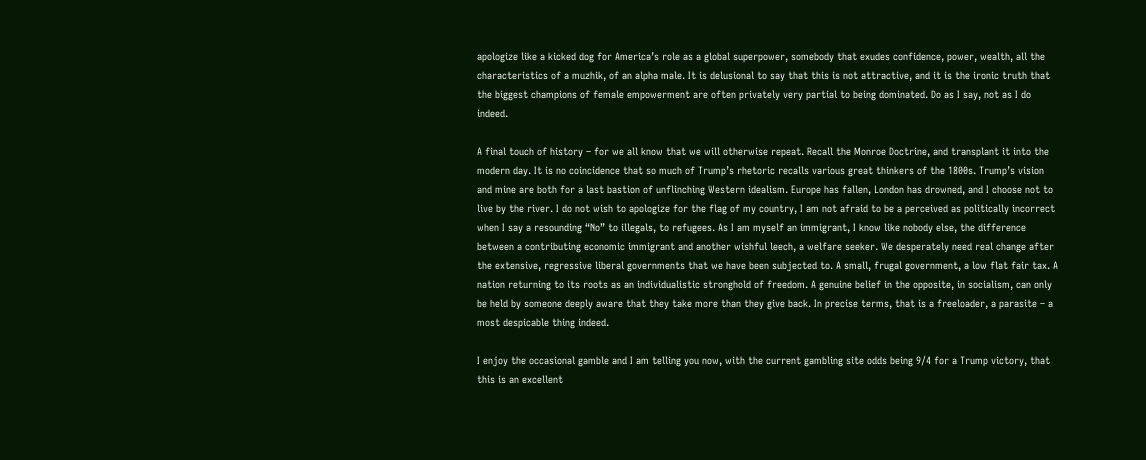apologize like a kicked dog for America’s role as a global superpower, somebody that exudes confidence, power, wealth, all the characteristics of a muzhik, of an alpha male. It is delusional to say that this is not attractive, and it is the ironic truth that the biggest champions of female empowerment are often privately very partial to being dominated. Do as I say, not as I do indeed.

A final touch of history – for we all know that we will otherwise repeat. Recall the Monroe Doctrine, and transplant it into the modern day. It is no coincidence that so much of Trump’s rhetoric recalls various great thinkers of the 1800s. Trump’s vision and mine are both for a last bastion of unflinching Western idealism. Europe has fallen, London has drowned, and I choose not to live by the river. I do not wish to apologize for the flag of my country, I am not afraid to be a perceived as politically incorrect when I say a resounding “No” to illegals, to refugees. As I am myself an immigrant, I know like nobody else, the difference between a contributing economic immigrant and another wishful leech, a welfare seeker. We desperately need real change after the extensive, regressive liberal governments that we have been subjected to. A small, frugal government, a low flat fair tax. A nation returning to its roots as an individualistic stronghold of freedom. A genuine belief in the opposite, in socialism, can only be held by someone deeply aware that they take more than they give back. In precise terms, that is a freeloader, a parasite – a most despicable thing indeed.

I enjoy the occasional gamble and I am telling you now, with the current gambling site odds being 9/4 for a Trump victory, that this is an excellent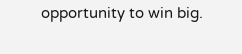opportunity to win big.